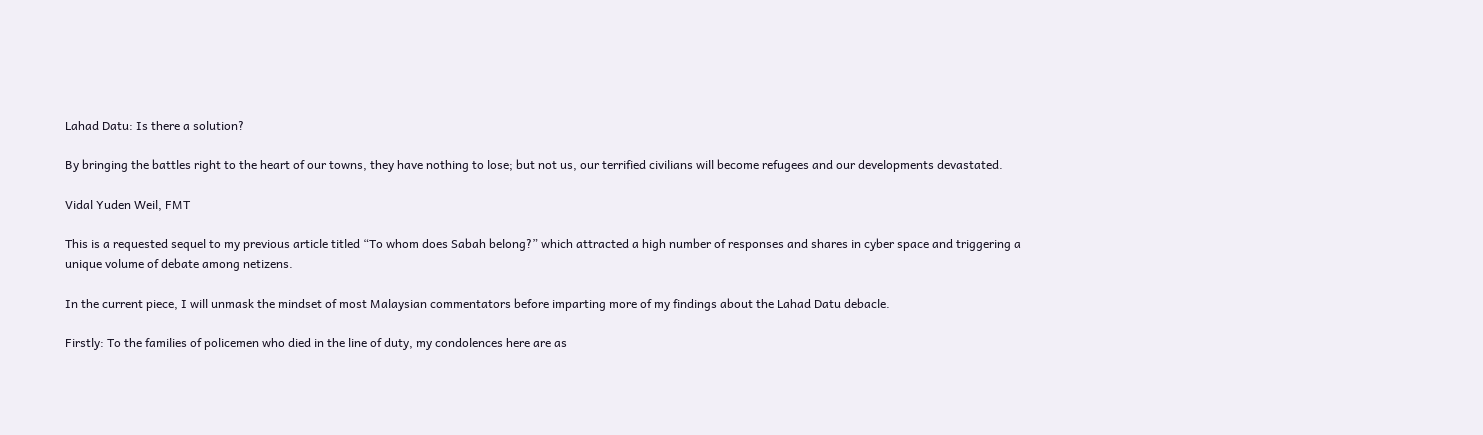Lahad Datu: Is there a solution?

By bringing the battles right to the heart of our towns, they have nothing to lose; but not us, our terrified civilians will become refugees and our developments devastated.

Vidal Yuden Weil, FMT

This is a requested sequel to my previous article titled “To whom does Sabah belong?” which attracted a high number of responses and shares in cyber space and triggering a unique volume of debate among netizens.

In the current piece, I will unmask the mindset of most Malaysian commentators before imparting more of my findings about the Lahad Datu debacle.

Firstly: To the families of policemen who died in the line of duty, my condolences here are as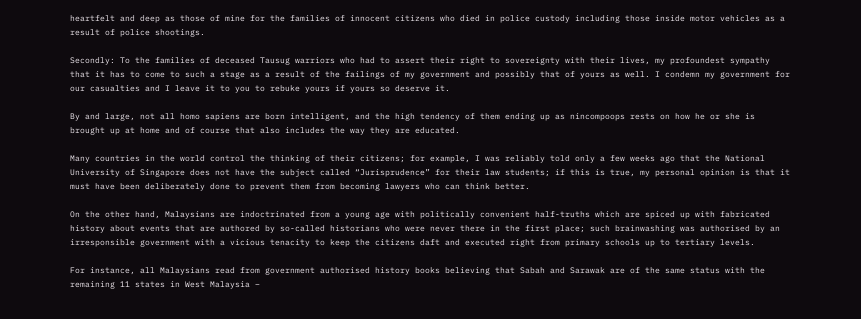heartfelt and deep as those of mine for the families of innocent citizens who died in police custody including those inside motor vehicles as a result of police shootings.

Secondly: To the families of deceased Tausug warriors who had to assert their right to sovereignty with their lives, my profoundest sympathy that it has to come to such a stage as a result of the failings of my government and possibly that of yours as well. I condemn my government for our casualties and I leave it to you to rebuke yours if yours so deserve it.

By and large, not all homo sapiens are born intelligent, and the high tendency of them ending up as nincompoops rests on how he or she is brought up at home and of course that also includes the way they are educated.

Many countries in the world control the thinking of their citizens; for example, I was reliably told only a few weeks ago that the National University of Singapore does not have the subject called “Jurisprudence” for their law students; if this is true, my personal opinion is that it must have been deliberately done to prevent them from becoming lawyers who can think better.

On the other hand, Malaysians are indoctrinated from a young age with politically convenient half-truths which are spiced up with fabricated history about events that are authored by so-called historians who were never there in the first place; such brainwashing was authorised by an irresponsible government with a vicious tenacity to keep the citizens daft and executed right from primary schools up to tertiary levels.

For instance, all Malaysians read from government authorised history books believing that Sabah and Sarawak are of the same status with the remaining 11 states in West Malaysia –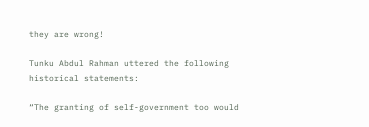they are wrong!

Tunku Abdul Rahman uttered the following historical statements:

“The granting of self-government too would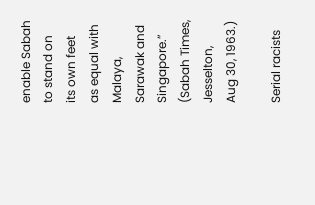enable Sabah to stand on its own feet as equal with Malaya, Sarawak and Singapore.” (Sabah Times, Jesselton, Aug 30, 1963.)

Serial racists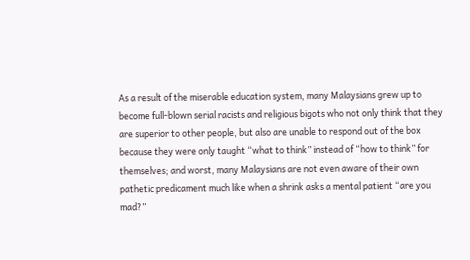As a result of the miserable education system, many Malaysians grew up to become full-blown serial racists and religious bigots who not only think that they are superior to other people, but also are unable to respond out of the box because they were only taught “what to think” instead of “how to think” for themselves; and worst, many Malaysians are not even aware of their own pathetic predicament much like when a shrink asks a mental patient “are you mad?”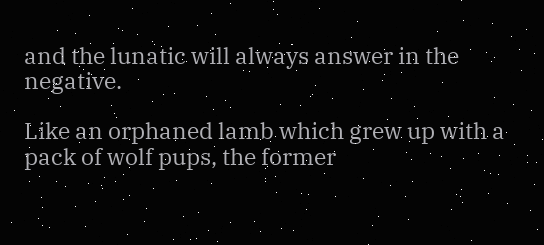and the lunatic will always answer in the negative.

Like an orphaned lamb which grew up with a pack of wolf pups, the former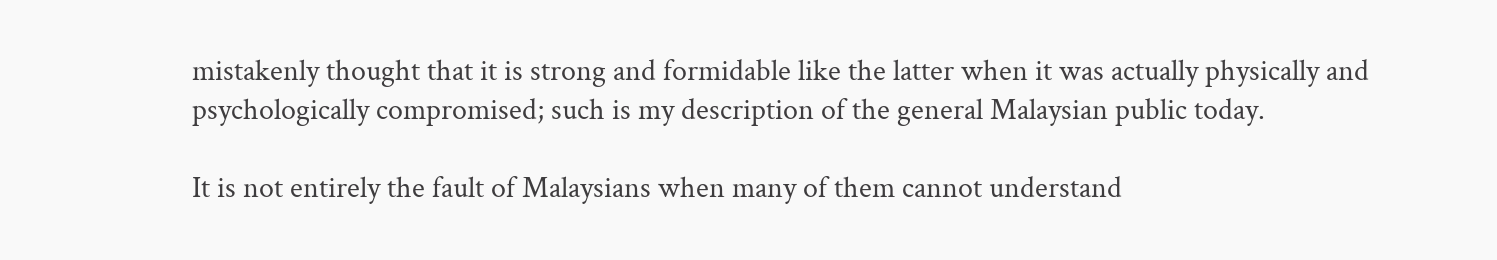mistakenly thought that it is strong and formidable like the latter when it was actually physically and psychologically compromised; such is my description of the general Malaysian public today.

It is not entirely the fault of Malaysians when many of them cannot understand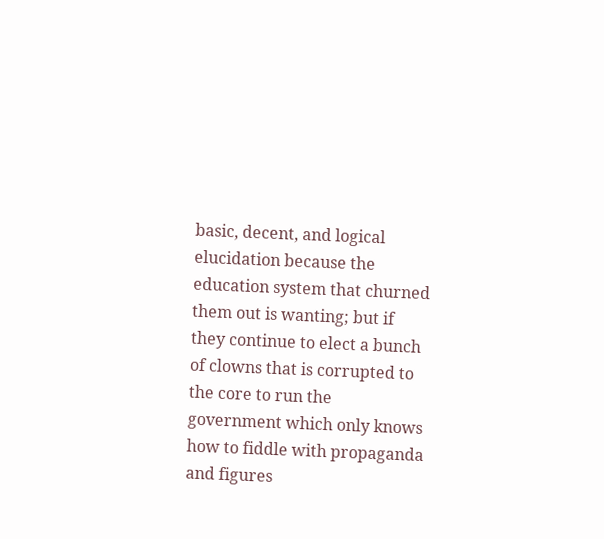basic, decent, and logical elucidation because the education system that churned them out is wanting; but if they continue to elect a bunch of clowns that is corrupted to the core to run the government which only knows how to fiddle with propaganda and figures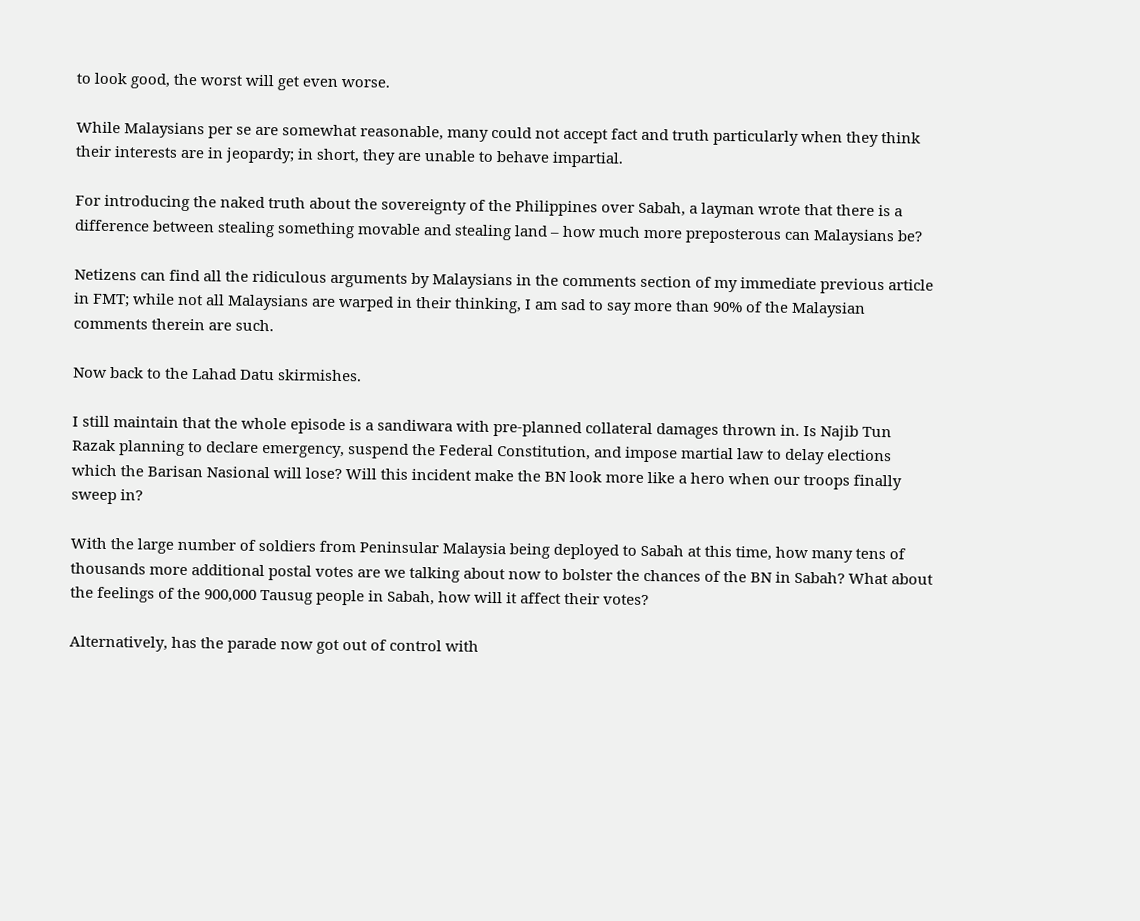to look good, the worst will get even worse.

While Malaysians per se are somewhat reasonable, many could not accept fact and truth particularly when they think their interests are in jeopardy; in short, they are unable to behave impartial.

For introducing the naked truth about the sovereignty of the Philippines over Sabah, a layman wrote that there is a difference between stealing something movable and stealing land – how much more preposterous can Malaysians be?

Netizens can find all the ridiculous arguments by Malaysians in the comments section of my immediate previous article in FMT; while not all Malaysians are warped in their thinking, I am sad to say more than 90% of the Malaysian comments therein are such.

Now back to the Lahad Datu skirmishes.

I still maintain that the whole episode is a sandiwara with pre-planned collateral damages thrown in. Is Najib Tun Razak planning to declare emergency, suspend the Federal Constitution, and impose martial law to delay elections which the Barisan Nasional will lose? Will this incident make the BN look more like a hero when our troops finally sweep in?

With the large number of soldiers from Peninsular Malaysia being deployed to Sabah at this time, how many tens of thousands more additional postal votes are we talking about now to bolster the chances of the BN in Sabah? What about the feelings of the 900,000 Tausug people in Sabah, how will it affect their votes?

Alternatively, has the parade now got out of control with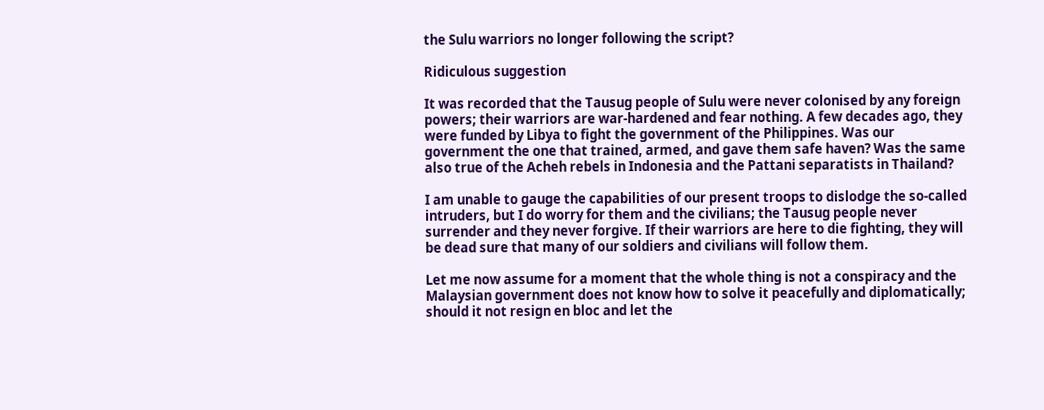the Sulu warriors no longer following the script?

Ridiculous suggestion

It was recorded that the Tausug people of Sulu were never colonised by any foreign powers; their warriors are war-hardened and fear nothing. A few decades ago, they were funded by Libya to fight the government of the Philippines. Was our government the one that trained, armed, and gave them safe haven? Was the same also true of the Acheh rebels in Indonesia and the Pattani separatists in Thailand?

I am unable to gauge the capabilities of our present troops to dislodge the so-called intruders, but I do worry for them and the civilians; the Tausug people never surrender and they never forgive. If their warriors are here to die fighting, they will be dead sure that many of our soldiers and civilians will follow them.

Let me now assume for a moment that the whole thing is not a conspiracy and the Malaysian government does not know how to solve it peacefully and diplomatically; should it not resign en bloc and let the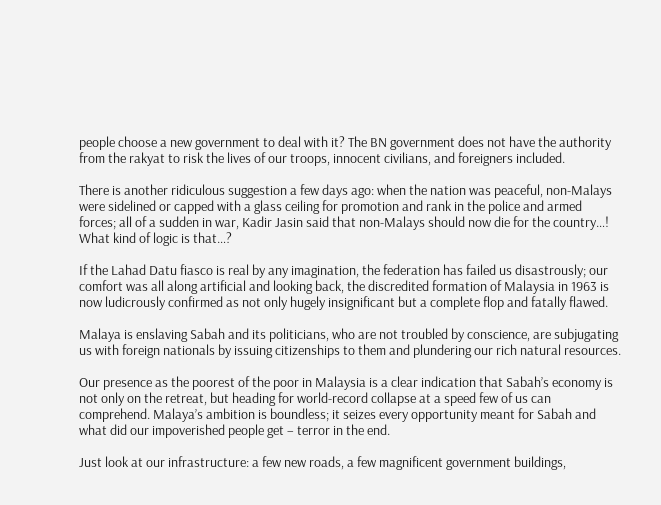people choose a new government to deal with it? The BN government does not have the authority from the rakyat to risk the lives of our troops, innocent civilians, and foreigners included.

There is another ridiculous suggestion a few days ago: when the nation was peaceful, non-Malays were sidelined or capped with a glass ceiling for promotion and rank in the police and armed forces; all of a sudden in war, Kadir Jasin said that non-Malays should now die for the country…! What kind of logic is that…?

If the Lahad Datu fiasco is real by any imagination, the federation has failed us disastrously; our comfort was all along artificial and looking back, the discredited formation of Malaysia in 1963 is now ludicrously confirmed as not only hugely insignificant but a complete flop and fatally flawed.

Malaya is enslaving Sabah and its politicians, who are not troubled by conscience, are subjugating us with foreign nationals by issuing citizenships to them and plundering our rich natural resources.

Our presence as the poorest of the poor in Malaysia is a clear indication that Sabah’s economy is not only on the retreat, but heading for world-record collapse at a speed few of us can comprehend. Malaya’s ambition is boundless; it seizes every opportunity meant for Sabah and what did our impoverished people get – terror in the end.

Just look at our infrastructure: a few new roads, a few magnificent government buildings,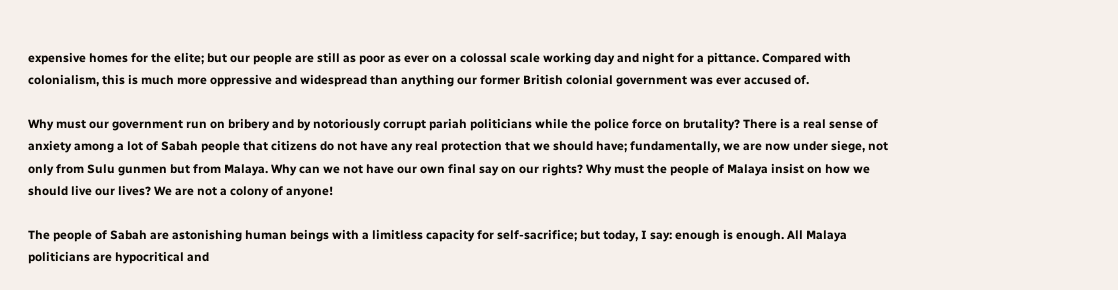expensive homes for the elite; but our people are still as poor as ever on a colossal scale working day and night for a pittance. Compared with colonialism, this is much more oppressive and widespread than anything our former British colonial government was ever accused of.

Why must our government run on bribery and by notoriously corrupt pariah politicians while the police force on brutality? There is a real sense of anxiety among a lot of Sabah people that citizens do not have any real protection that we should have; fundamentally, we are now under siege, not only from Sulu gunmen but from Malaya. Why can we not have our own final say on our rights? Why must the people of Malaya insist on how we should live our lives? We are not a colony of anyone!

The people of Sabah are astonishing human beings with a limitless capacity for self-sacrifice; but today, I say: enough is enough. All Malaya politicians are hypocritical and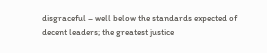disgraceful – well below the standards expected of decent leaders; the greatest justice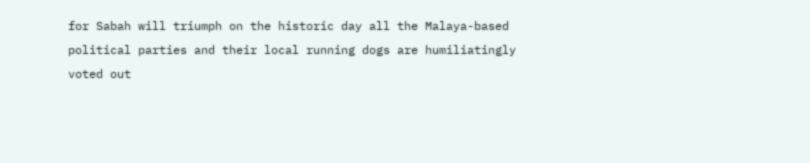for Sabah will triumph on the historic day all the Malaya-based political parties and their local running dogs are humiliatingly voted out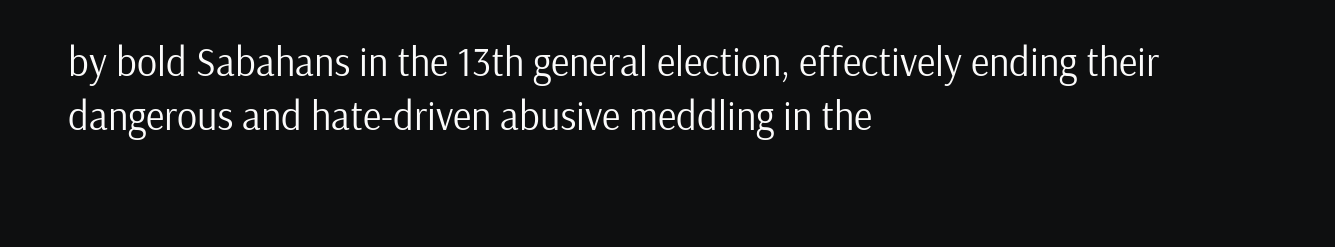by bold Sabahans in the 13th general election, effectively ending their dangerous and hate-driven abusive meddling in the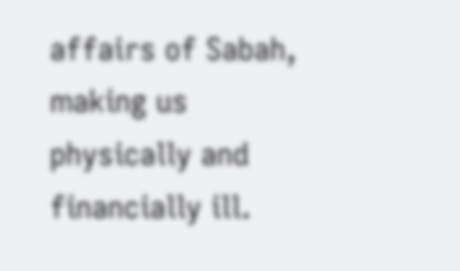affairs of Sabah, making us physically and financially ill.